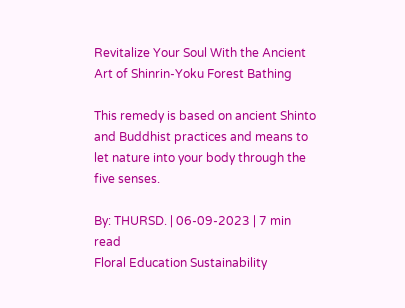Revitalize Your Soul With the Ancient Art of Shinrin-Yoku Forest Bathing

This remedy is based on ancient Shinto and Buddhist practices and means to let nature into your body through the five senses.

By: THURSD. | 06-09-2023 | 7 min read
Floral Education Sustainability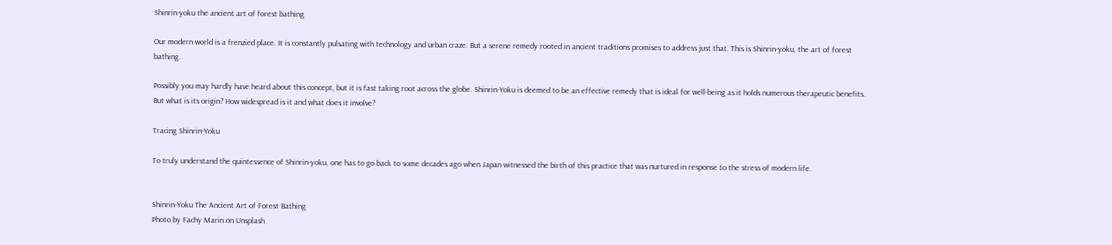Shinrin-yoku the ancient art of forest bathing

Our modern world is a frenzied place. It is constantly pulsating with technology and urban craze. But a serene remedy rooted in ancient traditions promises to address just that. This is Shinrin-yoku, the art of forest bathing.

Possibly you may hardly have heard about this concept, but it is fast taking root across the globe. Shinrin-Yoku is deemed to be an effective remedy that is ideal for well-being as it holds numerous therapeutic benefits. But what is its origin? How widespread is it and what does it involve?

Tracing Shinrin-Yoku

To truly understand the quintessence of Shinrin-yoku, one has to go back to some decades ago when Japan witnessed the birth of this practice that was nurtured in response to the stress of modern life.


Shinrin-Yoku The Ancient Art of Forest Bathing
Photo by Fachy Marin on Unsplash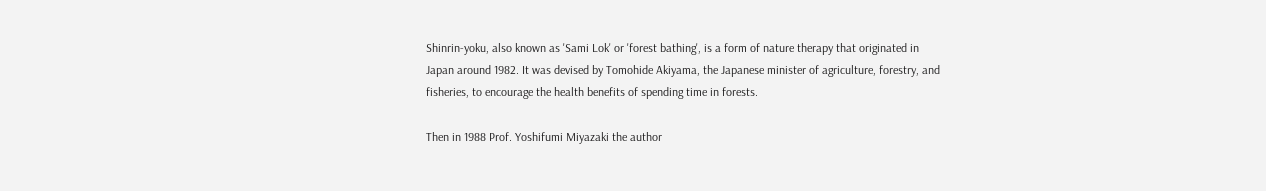Shinrin-yoku, also known as 'Sami Lok' or 'forest bathing', is a form of nature therapy that originated in Japan around 1982. It was devised by Tomohide Akiyama, the Japanese minister of agriculture, forestry, and fisheries, to encourage the health benefits of spending time in forests.

Then in 1988 Prof. Yoshifumi Miyazaki the author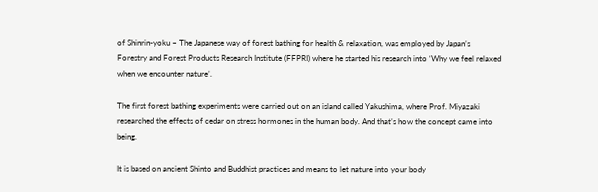of Shinrin-yoku – The Japanese way of forest bathing for health & relaxation, was employed by Japan’s Forestry and Forest Products Research Institute (FFPRI) where he started his research into ‘Why we feel relaxed when we encounter nature’.

The first forest bathing experiments were carried out on an island called Yakushima, where Prof. Miyazaki researched the effects of cedar on stress hormones in the human body. And that’s how the concept came into being.

It is based on ancient Shinto and Buddhist practices and means to let nature into your body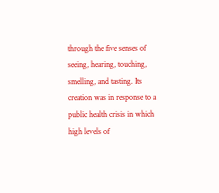through the five senses of seeing, hearing, touching, smelling, and tasting. Its creation was in response to a public health crisis in which high levels of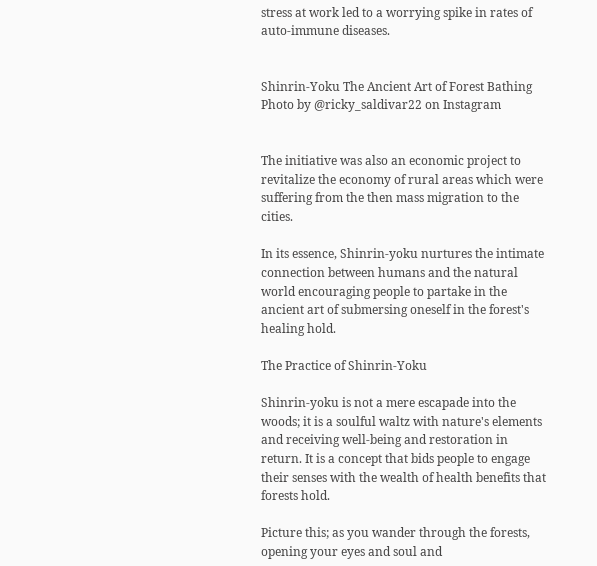stress at work led to a worrying spike in rates of auto-immune diseases.


Shinrin-Yoku The Ancient Art of Forest Bathing
Photo by @ricky_saldivar22 on Instagram


The initiative was also an economic project to revitalize the economy of rural areas which were suffering from the then mass migration to the cities.

In its essence, Shinrin-yoku nurtures the intimate connection between humans and the natural world encouraging people to partake in the ancient art of submersing oneself in the forest's healing hold.

The Practice of Shinrin-Yoku

Shinrin-yoku is not a mere escapade into the woods; it is a soulful waltz with nature's elements and receiving well-being and restoration in return. It is a concept that bids people to engage their senses with the wealth of health benefits that forests hold.

Picture this; as you wander through the forests, opening your eyes and soul and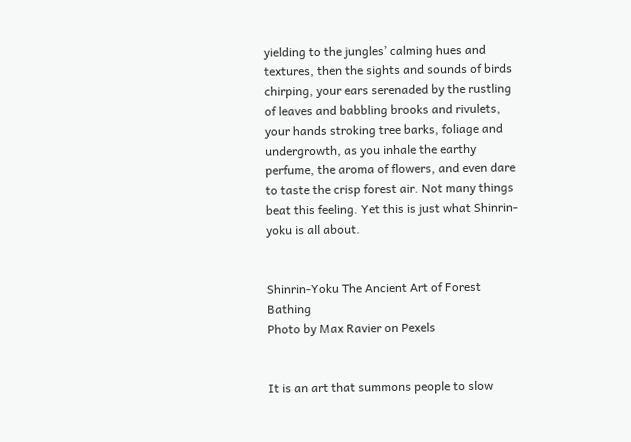yielding to the jungles’ calming hues and textures, then the sights and sounds of birds chirping, your ears serenaded by the rustling of leaves and babbling brooks and rivulets, your hands stroking tree barks, foliage and undergrowth, as you inhale the earthy perfume, the aroma of flowers, and even dare to taste the crisp forest air. Not many things beat this feeling. Yet this is just what Shinrin-yoku is all about.


Shinrin-Yoku The Ancient Art of Forest Bathing
Photo by Max Ravier on Pexels


It is an art that summons people to slow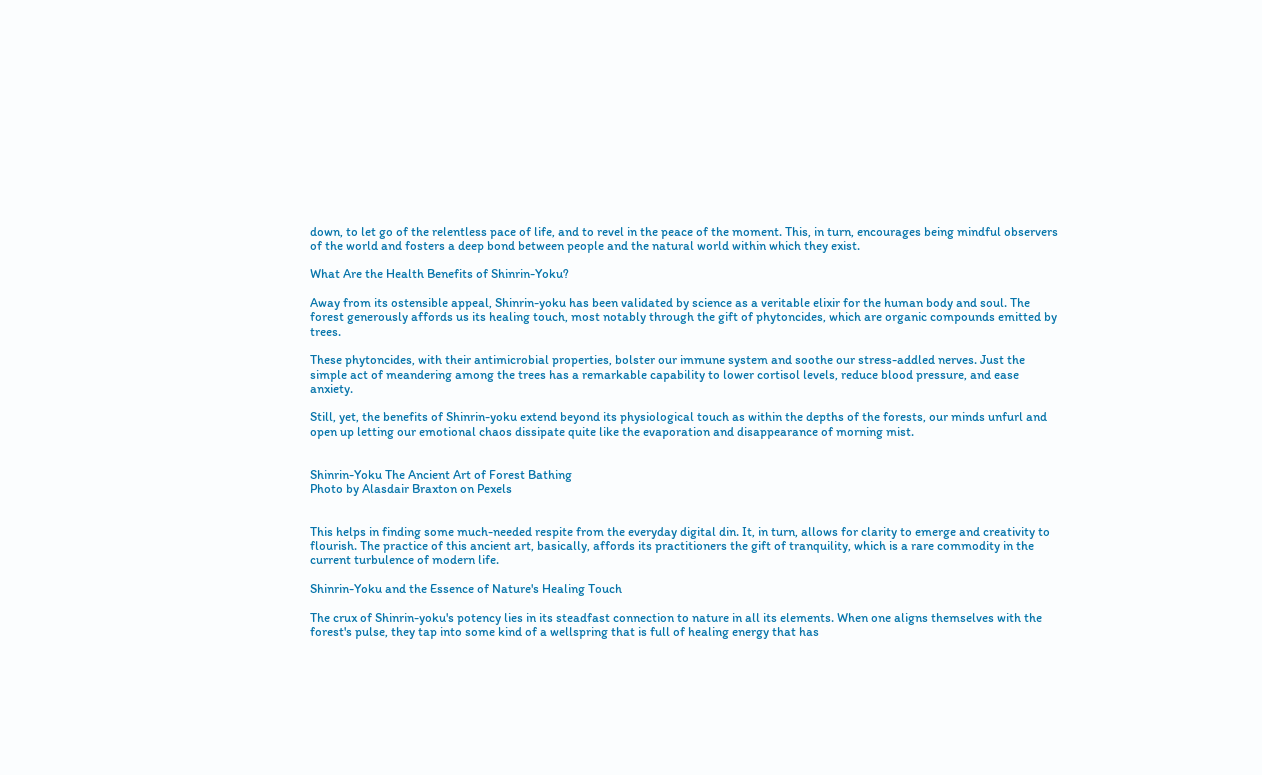down, to let go of the relentless pace of life, and to revel in the peace of the moment. This, in turn, encourages being mindful observers of the world and fosters a deep bond between people and the natural world within which they exist.

What Are the Health Benefits of Shinrin-Yoku?

Away from its ostensible appeal, Shinrin-yoku has been validated by science as a veritable elixir for the human body and soul. The forest generously affords us its healing touch, most notably through the gift of phytoncides, which are organic compounds emitted by trees.

These phytoncides, with their antimicrobial properties, bolster our immune system and soothe our stress-addled nerves. Just the simple act of meandering among the trees has a remarkable capability to lower cortisol levels, reduce blood pressure, and ease anxiety.

Still, yet, the benefits of Shinrin-yoku extend beyond its physiological touch as within the depths of the forests, our minds unfurl and open up letting our emotional chaos dissipate quite like the evaporation and disappearance of morning mist.


Shinrin-Yoku The Ancient Art of Forest Bathing
Photo by Alasdair Braxton on Pexels


This helps in finding some much-needed respite from the everyday digital din. It, in turn, allows for clarity to emerge and creativity to flourish. The practice of this ancient art, basically, affords its practitioners the gift of tranquility, which is a rare commodity in the current turbulence of modern life.

Shinrin-Yoku and the Essence of Nature's Healing Touch

The crux of Shinrin-yoku's potency lies in its steadfast connection to nature in all its elements. When one aligns themselves with the forest's pulse, they tap into some kind of a wellspring that is full of healing energy that has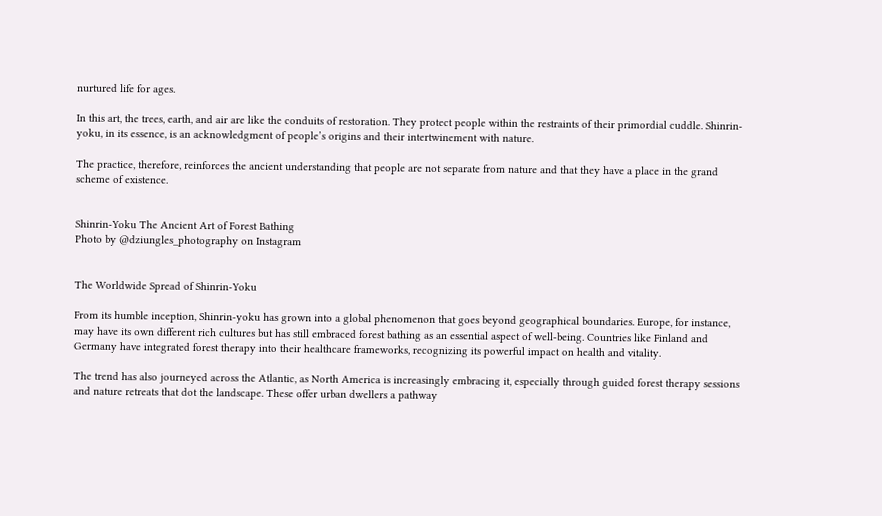nurtured life for ages.

In this art, the trees, earth, and air are like the conduits of restoration. They protect people within the restraints of their primordial cuddle. Shinrin-yoku, in its essence, is an acknowledgment of people’s origins and their intertwinement with nature.

The practice, therefore, reinforces the ancient understanding that people are not separate from nature and that they have a place in the grand scheme of existence.


Shinrin-Yoku The Ancient Art of Forest Bathing
Photo by @dziungles_photography on Instagram


The Worldwide Spread of Shinrin-Yoku

From its humble inception, Shinrin-yoku has grown into a global phenomenon that goes beyond geographical boundaries. Europe, for instance, may have its own different rich cultures but has still embraced forest bathing as an essential aspect of well-being. Countries like Finland and Germany have integrated forest therapy into their healthcare frameworks, recognizing its powerful impact on health and vitality.

The trend has also journeyed across the Atlantic, as North America is increasingly embracing it, especially through guided forest therapy sessions and nature retreats that dot the landscape. These offer urban dwellers a pathway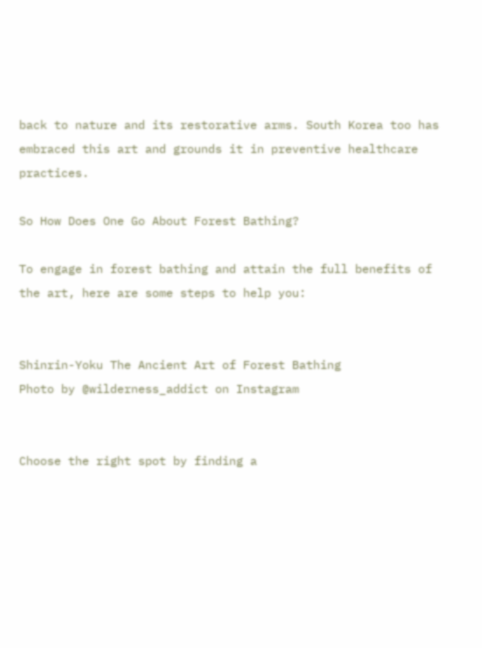back to nature and its restorative arms. South Korea too has embraced this art and grounds it in preventive healthcare practices.

So How Does One Go About Forest Bathing?

To engage in forest bathing and attain the full benefits of the art, here are some steps to help you:


Shinrin-Yoku The Ancient Art of Forest Bathing
Photo by @wilderness_addict on Instagram


Choose the right spot by finding a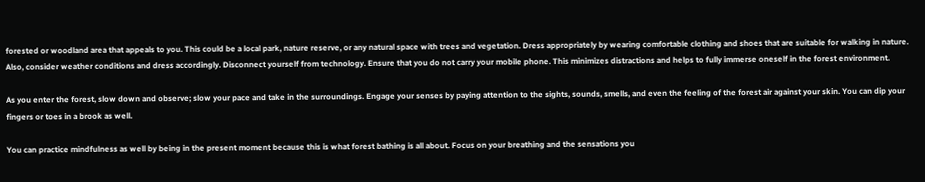forested or woodland area that appeals to you. This could be a local park, nature reserve, or any natural space with trees and vegetation. Dress appropriately by wearing comfortable clothing and shoes that are suitable for walking in nature. Also, consider weather conditions and dress accordingly. Disconnect yourself from technology. Ensure that you do not carry your mobile phone. This minimizes distractions and helps to fully immerse oneself in the forest environment.

As you enter the forest, slow down and observe; slow your pace and take in the surroundings. Engage your senses by paying attention to the sights, sounds, smells, and even the feeling of the forest air against your skin. You can dip your fingers or toes in a brook as well.

You can practice mindfulness as well by being in the present moment because this is what forest bathing is all about. Focus on your breathing and the sensations you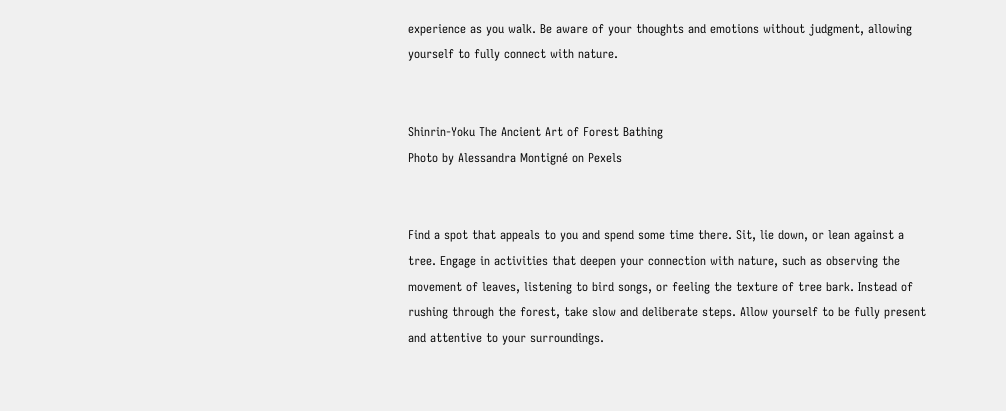experience as you walk. Be aware of your thoughts and emotions without judgment, allowing yourself to fully connect with nature.


Shinrin-Yoku The Ancient Art of Forest Bathing
Photo by Alessandra Montigné on Pexels


Find a spot that appeals to you and spend some time there. Sit, lie down, or lean against a tree. Engage in activities that deepen your connection with nature, such as observing the movement of leaves, listening to bird songs, or feeling the texture of tree bark. Instead of rushing through the forest, take slow and deliberate steps. Allow yourself to be fully present and attentive to your surroundings.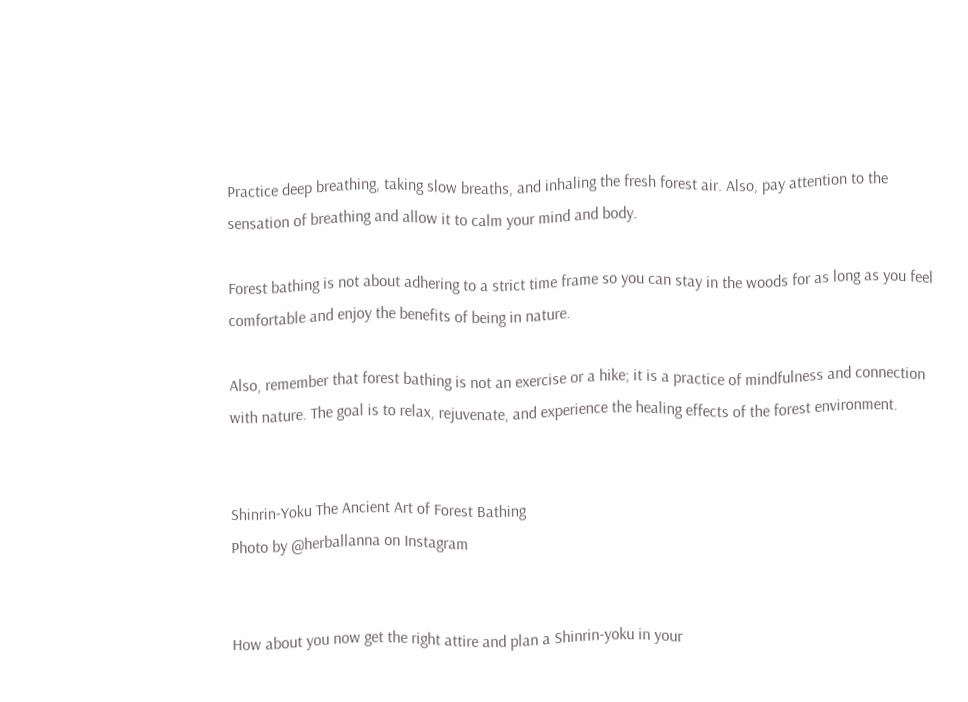Practice deep breathing, taking slow breaths, and inhaling the fresh forest air. Also, pay attention to the sensation of breathing and allow it to calm your mind and body.

Forest bathing is not about adhering to a strict time frame so you can stay in the woods for as long as you feel comfortable and enjoy the benefits of being in nature.

Also, remember that forest bathing is not an exercise or a hike; it is a practice of mindfulness and connection with nature. The goal is to relax, rejuvenate, and experience the healing effects of the forest environment.


Shinrin-Yoku The Ancient Art of Forest Bathing
Photo by @herballanna on Instagram


How about you now get the right attire and plan a Shinrin-yoku in your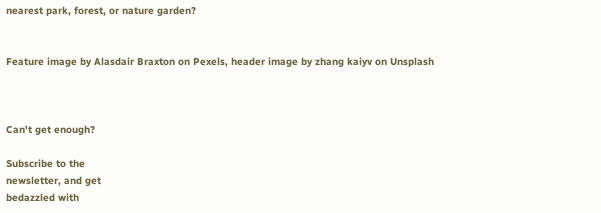nearest park, forest, or nature garden?


Feature image by Alasdair Braxton on Pexels, header image by zhang kaiyv on Unsplash



Can't get enough?

Subscribe to the
newsletter, and get
bedazzled with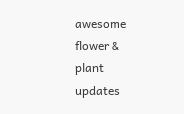awesome
flower & plant updates